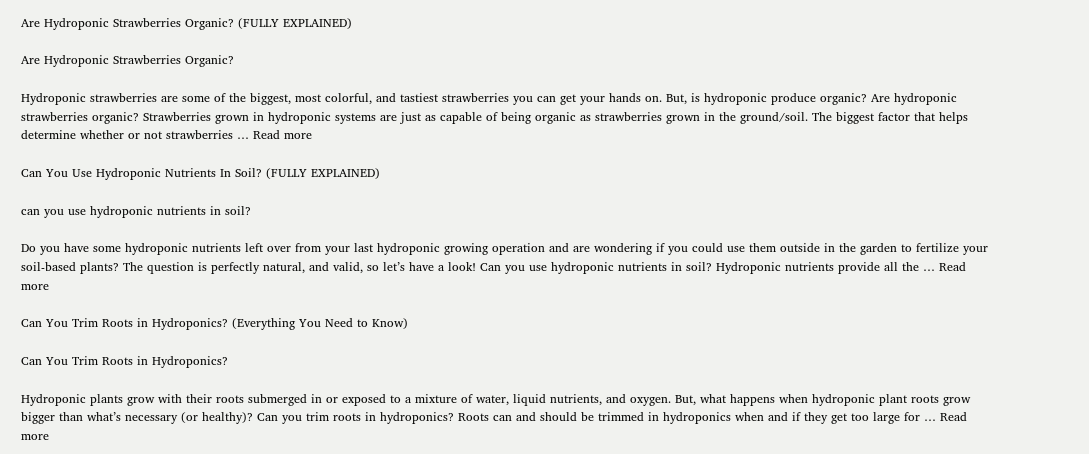Are Hydroponic Strawberries Organic? (FULLY EXPLAINED)

Are Hydroponic Strawberries Organic?

Hydroponic strawberries are some of the biggest, most colorful, and tastiest strawberries you can get your hands on. But, is hydroponic produce organic? Are hydroponic strawberries organic? Strawberries grown in hydroponic systems are just as capable of being organic as strawberries grown in the ground/soil. The biggest factor that helps determine whether or not strawberries … Read more

Can You Use Hydroponic Nutrients In Soil? (FULLY EXPLAINED)

can you use hydroponic nutrients in soil?

Do you have some hydroponic nutrients left over from your last hydroponic growing operation and are wondering if you could use them outside in the garden to fertilize your soil-based plants? The question is perfectly natural, and valid, so let’s have a look! Can you use hydroponic nutrients in soil? Hydroponic nutrients provide all the … Read more

Can You Trim Roots in Hydroponics? (Everything You Need to Know)

Can You Trim Roots in Hydroponics?

Hydroponic plants grow with their roots submerged in or exposed to a mixture of water, liquid nutrients, and oxygen. But, what happens when hydroponic plant roots grow bigger than what’s necessary (or healthy)? Can you trim roots in hydroponics? Roots can and should be trimmed in hydroponics when and if they get too large for … Read more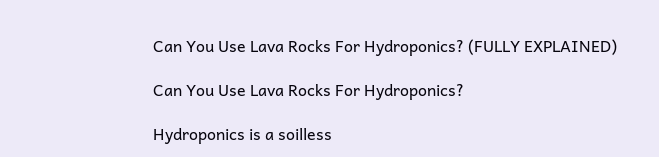Can You Use Lava Rocks For Hydroponics? (FULLY EXPLAINED)

Can You Use Lava Rocks For Hydroponics?

Hydroponics is a soilless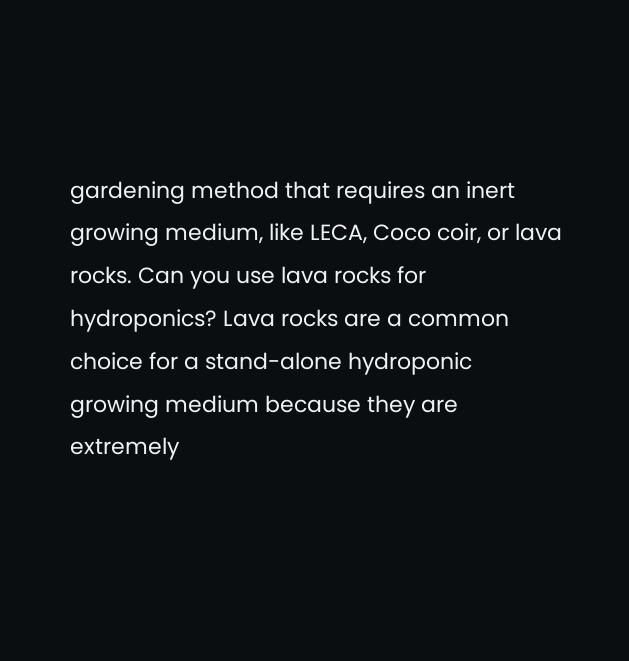gardening method that requires an inert growing medium, like LECA, Coco coir, or lava rocks. Can you use lava rocks for hydroponics? Lava rocks are a common choice for a stand-alone hydroponic growing medium because they are extremely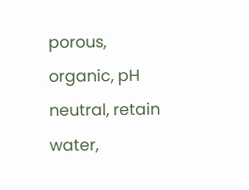porous, organic, pH neutral, retain water,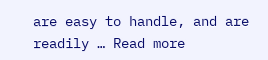are easy to handle, and are readily … Read more